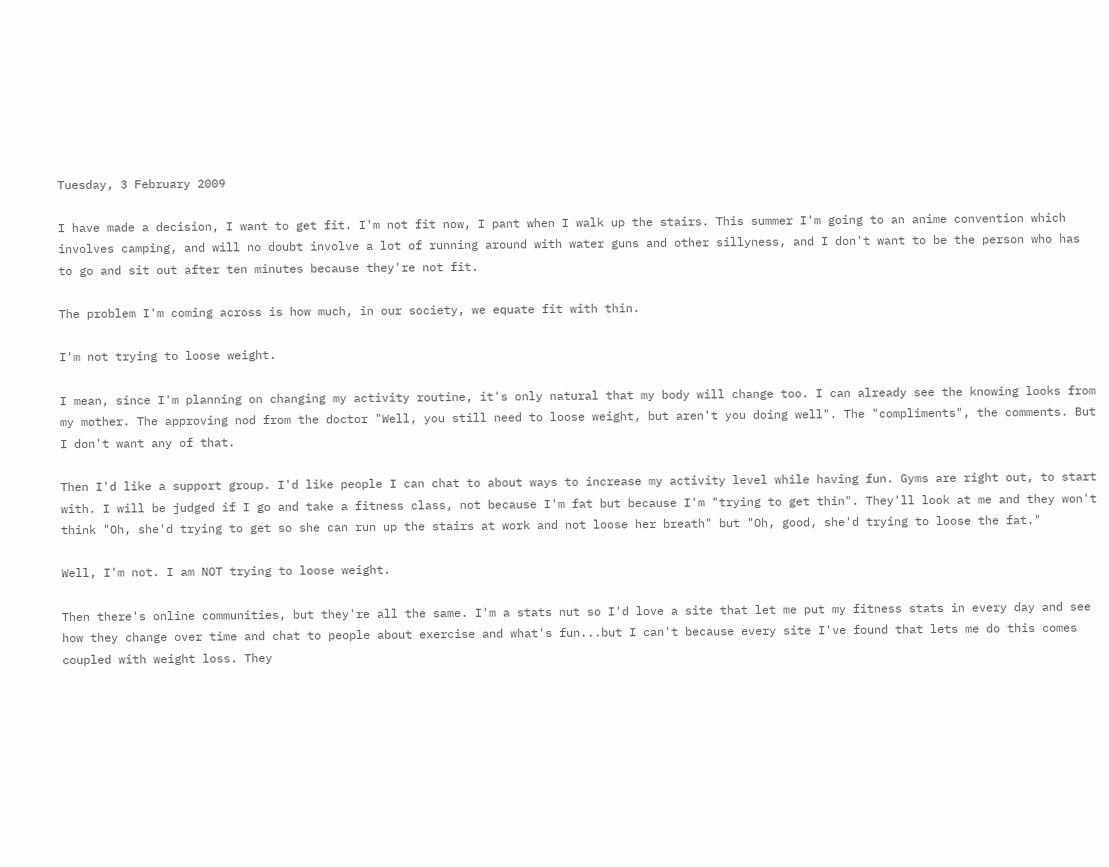Tuesday, 3 February 2009

I have made a decision, I want to get fit. I'm not fit now, I pant when I walk up the stairs. This summer I'm going to an anime convention which involves camping, and will no doubt involve a lot of running around with water guns and other sillyness, and I don't want to be the person who has to go and sit out after ten minutes because they're not fit.

The problem I'm coming across is how much, in our society, we equate fit with thin.

I'm not trying to loose weight.

I mean, since I'm planning on changing my activity routine, it's only natural that my body will change too. I can already see the knowing looks from my mother. The approving nod from the doctor "Well, you still need to loose weight, but aren't you doing well". The "compliments", the comments. But I don't want any of that.

Then I'd like a support group. I'd like people I can chat to about ways to increase my activity level while having fun. Gyms are right out, to start with. I will be judged if I go and take a fitness class, not because I'm fat but because I'm "trying to get thin". They'll look at me and they won't think "Oh, she'd trying to get so she can run up the stairs at work and not loose her breath" but "Oh, good, she'd trying to loose the fat."

Well, I'm not. I am NOT trying to loose weight.

Then there's online communities, but they're all the same. I'm a stats nut so I'd love a site that let me put my fitness stats in every day and see how they change over time and chat to people about exercise and what's fun...but I can't because every site I've found that lets me do this comes coupled with weight loss. They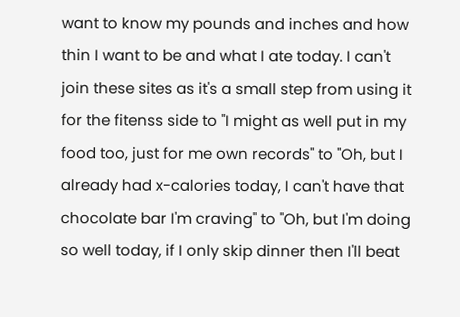want to know my pounds and inches and how thin I want to be and what I ate today. I can't join these sites as it's a small step from using it for the fitenss side to "I might as well put in my food too, just for me own records" to "Oh, but I already had x-calories today, I can't have that chocolate bar I'm craving" to "Oh, but I'm doing so well today, if I only skip dinner then I'll beat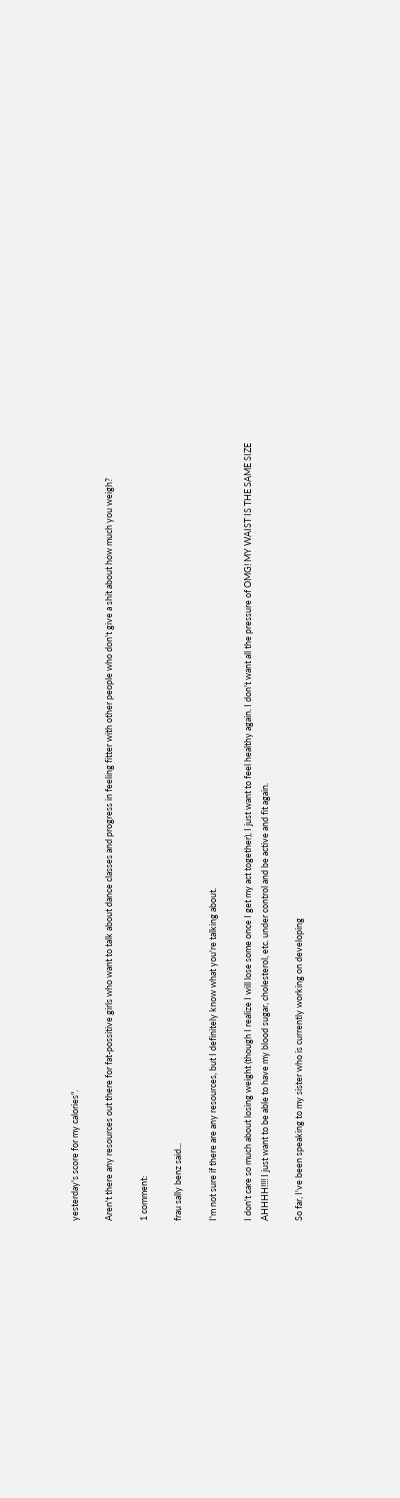yesterday's score for my calories".

Aren't there any resources out there for fat-possitive girls who want to talk about dance classes and progress in feeling fitter with other people who don't give a shit about how much you weigh?

1 comment:

frau sally benz said...

I'm not sure if there are any resources, but I definitely know what you're talking about.

I don't care so much about losing weight (though I realize I will lose some once I get my act together), I just want to feel healthy again. I don't want all the pressure of OMG! MY WAIST IS THE SAME SIZE AHHHH!!!! I just want to be able to have my blood sugar, cholesterol, etc. under control and be active and fit again.

So far, I've been speaking to my sister who is currently working on developing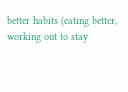better habits (eating better, working out to stay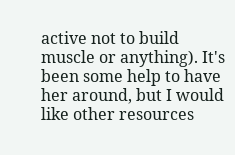active not to build muscle or anything). It's been some help to have her around, but I would like other resources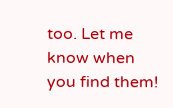too. Let me know when you find them!